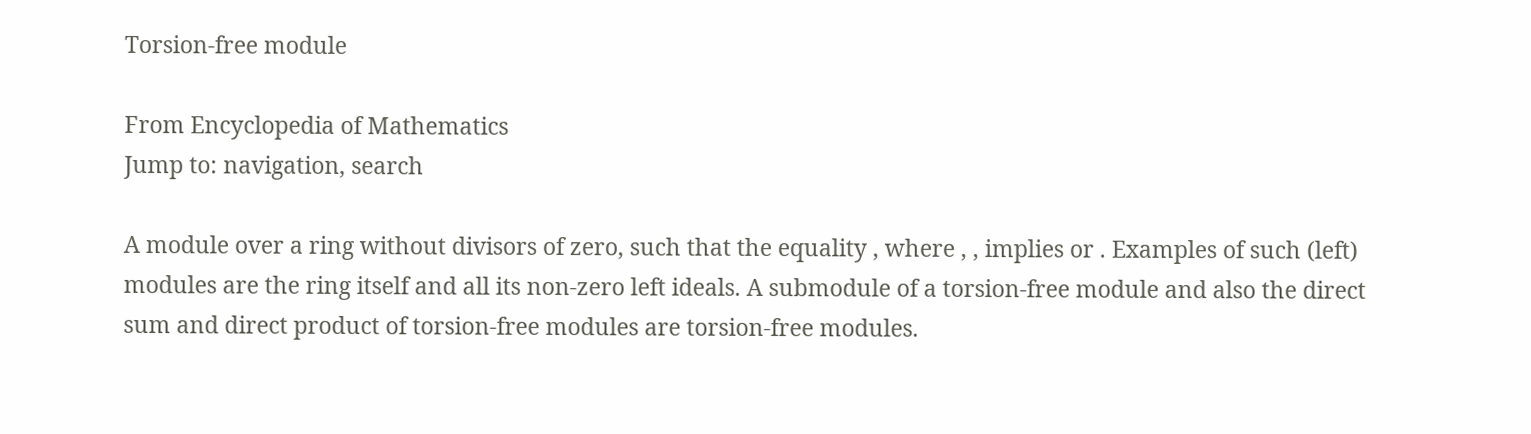Torsion-free module

From Encyclopedia of Mathematics
Jump to: navigation, search

A module over a ring without divisors of zero, such that the equality , where , , implies or . Examples of such (left) modules are the ring itself and all its non-zero left ideals. A submodule of a torsion-free module and also the direct sum and direct product of torsion-free modules are torsion-free modules.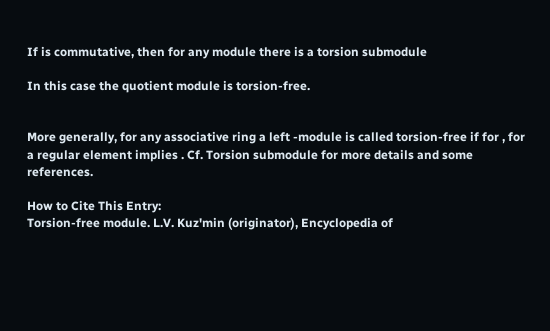If is commutative, then for any module there is a torsion submodule

In this case the quotient module is torsion-free.


More generally, for any associative ring a left -module is called torsion-free if for , for a regular element implies . Cf. Torsion submodule for more details and some references.

How to Cite This Entry:
Torsion-free module. L.V. Kuz'min (originator), Encyclopedia of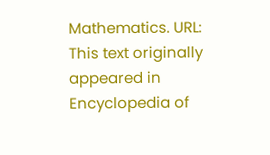Mathematics. URL:
This text originally appeared in Encyclopedia of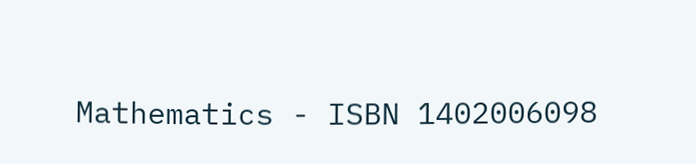Mathematics - ISBN 1402006098